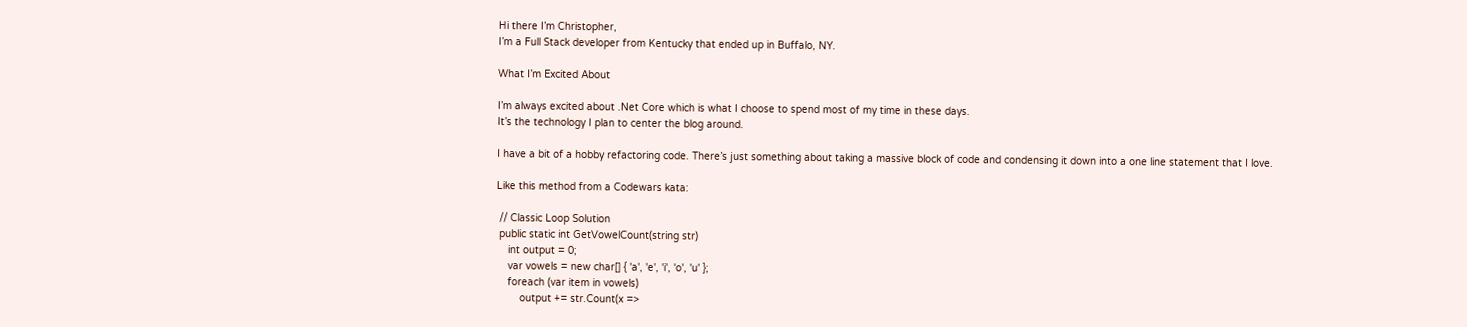Hi there I’m Christopher,
I’m a Full Stack developer from Kentucky that ended up in Buffalo, NY.

What I’m Excited About

I’m always excited about .Net Core which is what I choose to spend most of my time in these days.
It’s the technology I plan to center the blog around.

I have a bit of a hobby refactoring code. There’s just something about taking a massive block of code and condensing it down into a one line statement that I love.

Like this method from a Codewars kata:

 // Classic Loop Solution
 public static int GetVowelCount(string str)
    int output = 0;
    var vowels = new char[] { 'a', 'e', 'i', 'o', 'u' };
    foreach (var item in vowels)
        output += str.Count(x =>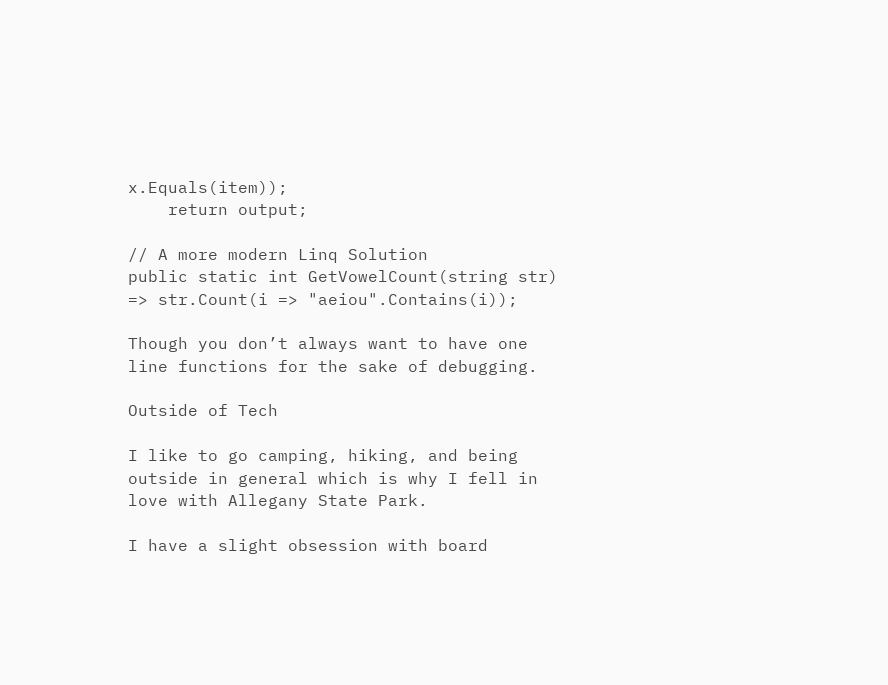x.Equals(item));
    return output;

// A more modern Linq Solution
public static int GetVowelCount(string str) => str.Count(i => "aeiou".Contains(i));

Though you don’t always want to have one line functions for the sake of debugging.

Outside of Tech

I like to go camping, hiking, and being outside in general which is why I fell in love with Allegany State Park.

I have a slight obsession with board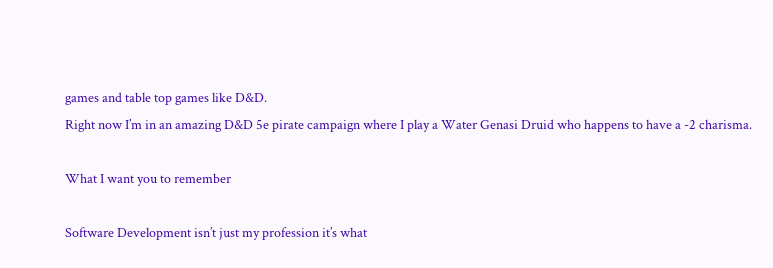games and table top games like D&D.
Right now I’m in an amazing D&D 5e pirate campaign where I play a Water Genasi Druid who happens to have a -2 charisma.

What I want you to remember

Software Development isn’t just my profession it’s what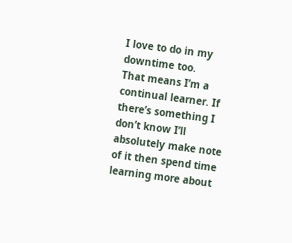I love to do in my downtime too.
That means I’m a continual learner. If there’s something I don’t know I’ll absolutely make note of it then spend time learning more about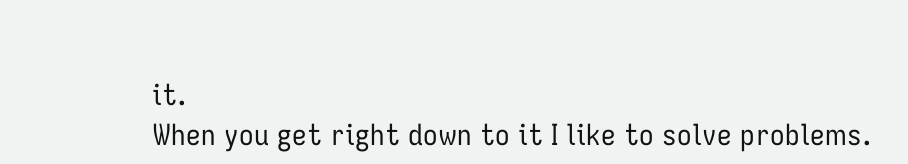it.
When you get right down to it I like to solve problems.